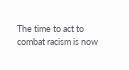The time to act to combat racism is now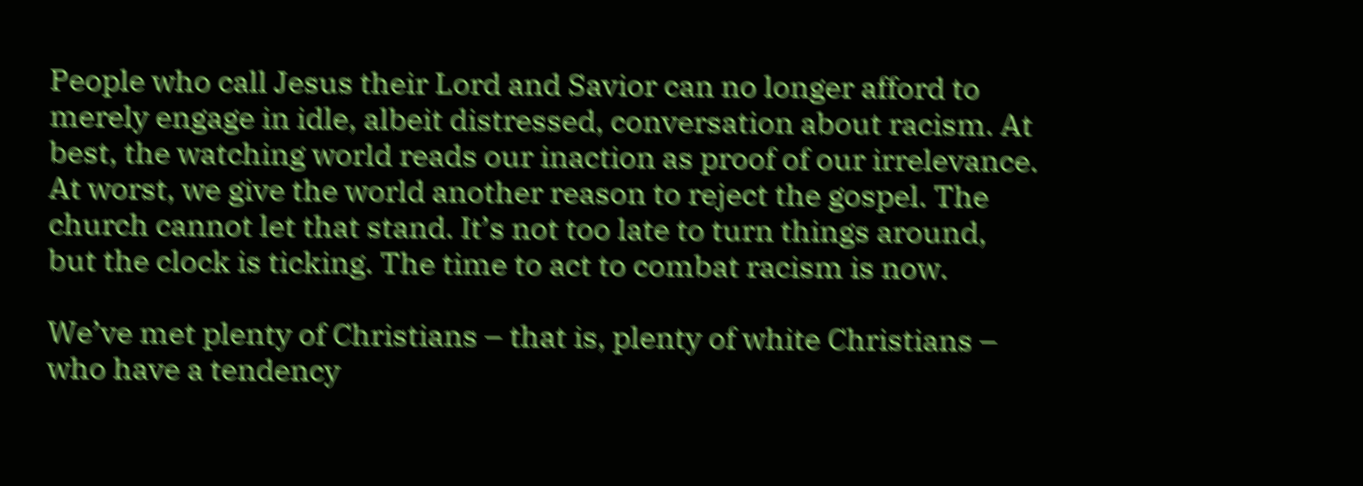People who call Jesus their Lord and Savior can no longer afford to merely engage in idle, albeit distressed, conversation about racism. At best, the watching world reads our inaction as proof of our irrelevance. At worst, we give the world another reason to reject the gospel. The church cannot let that stand. It’s not too late to turn things around, but the clock is ticking. The time to act to combat racism is now.

We’ve met plenty of Christians – that is, plenty of white Christians – who have a tendency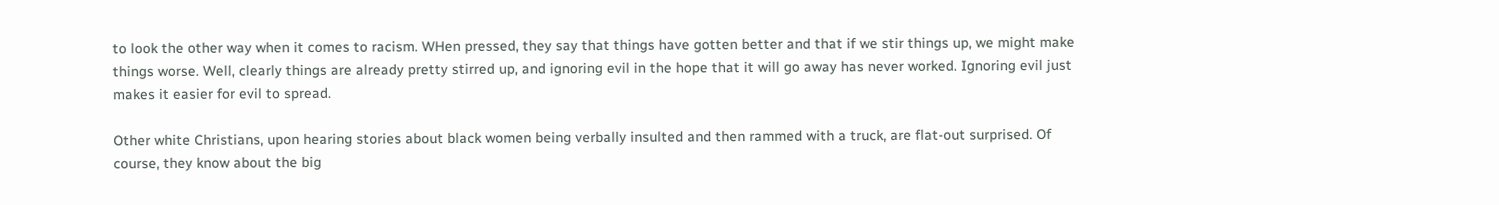to look the other way when it comes to racism. WHen pressed, they say that things have gotten better and that if we stir things up, we might make things worse. Well, clearly things are already pretty stirred up, and ignoring evil in the hope that it will go away has never worked. Ignoring evil just makes it easier for evil to spread.

Other white Christians, upon hearing stories about black women being verbally insulted and then rammed with a truck, are flat-out surprised. Of course, they know about the big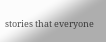stories that everyone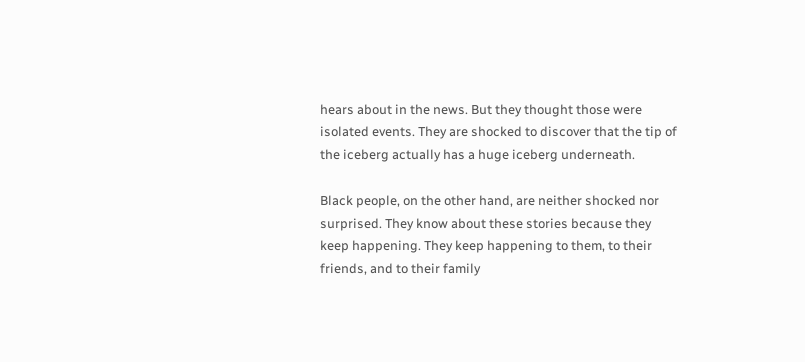hears about in the news. But they thought those were isolated events. They are shocked to discover that the tip of the iceberg actually has a huge iceberg underneath.

Black people, on the other hand, are neither shocked nor surprised. They know about these stories because they keep happening. They keep happening to them, to their friends, and to their family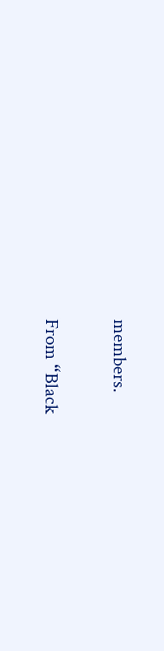members.

From “Black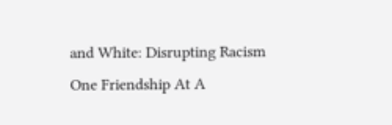and White: Disrupting Racism One Friendship At A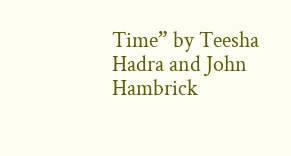Time” by Teesha Hadra and John Hambrick